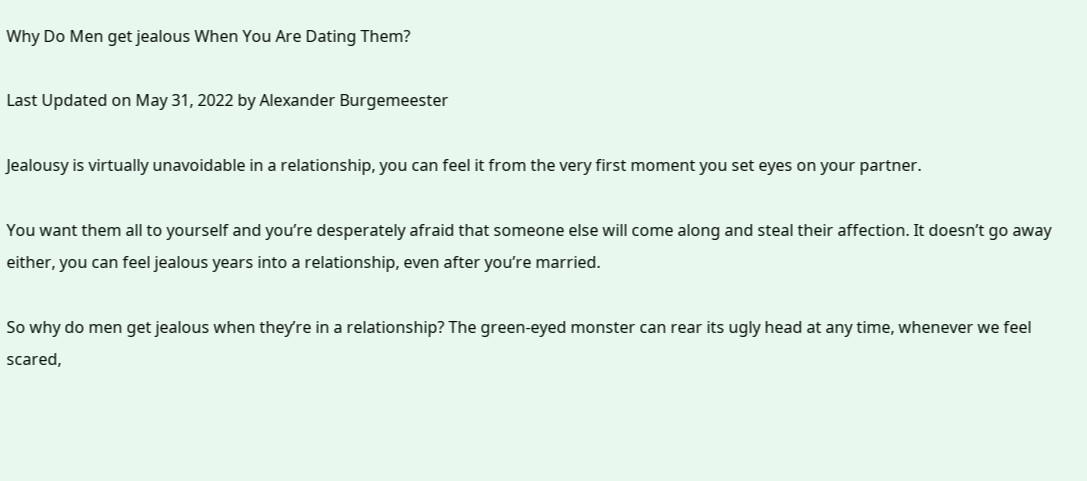Why Do Men get jealous When You Are Dating Them?

Last Updated on May 31, 2022 by Alexander Burgemeester

Jealousy is virtually unavoidable in a relationship, you can feel it from the very first moment you set eyes on your partner.

You want them all to yourself and you’re desperately afraid that someone else will come along and steal their affection. It doesn’t go away either, you can feel jealous years into a relationship, even after you’re married.

So why do men get jealous when they’re in a relationship? The green-eyed monster can rear its ugly head at any time, whenever we feel scared,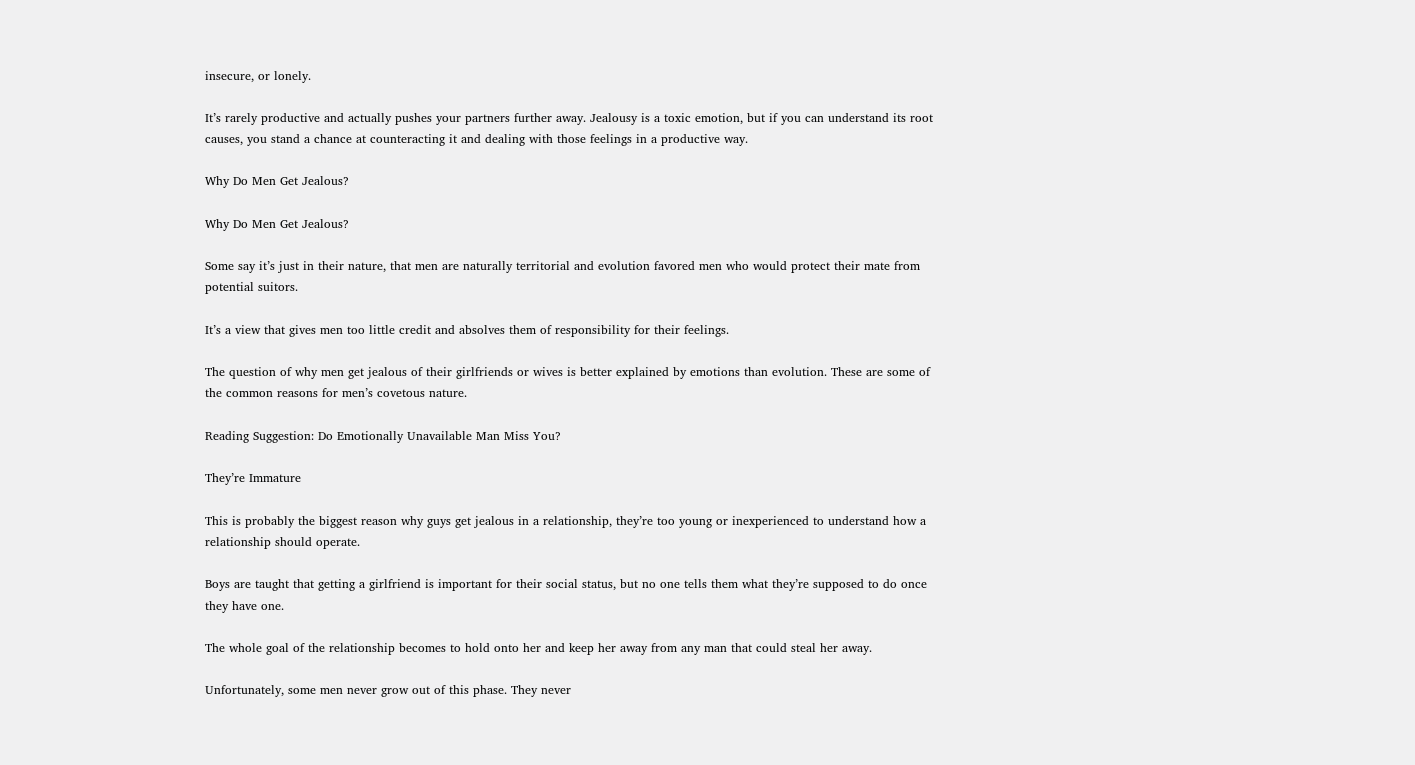insecure, or lonely.

It’s rarely productive and actually pushes your partners further away. Jealousy is a toxic emotion, but if you can understand its root causes, you stand a chance at counteracting it and dealing with those feelings in a productive way.

Why Do Men Get Jealous?

Why Do Men Get Jealous?

Some say it’s just in their nature, that men are naturally territorial and evolution favored men who would protect their mate from potential suitors.

It’s a view that gives men too little credit and absolves them of responsibility for their feelings.

The question of why men get jealous of their girlfriends or wives is better explained by emotions than evolution. These are some of the common reasons for men’s covetous nature.

Reading Suggestion: Do Emotionally Unavailable Man Miss You?

They’re Immature

This is probably the biggest reason why guys get jealous in a relationship, they’re too young or inexperienced to understand how a relationship should operate.

Boys are taught that getting a girlfriend is important for their social status, but no one tells them what they’re supposed to do once they have one.

The whole goal of the relationship becomes to hold onto her and keep her away from any man that could steal her away.

Unfortunately, some men never grow out of this phase. They never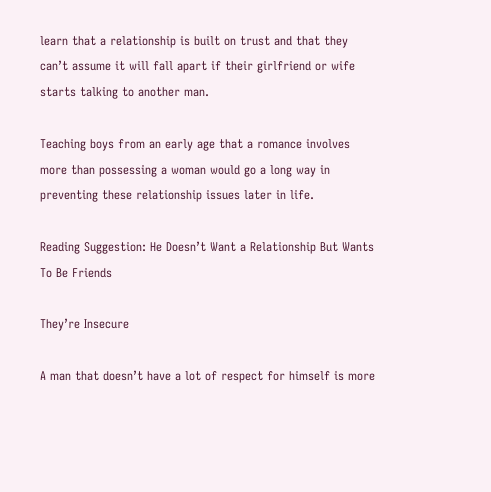learn that a relationship is built on trust and that they can’t assume it will fall apart if their girlfriend or wife starts talking to another man.

Teaching boys from an early age that a romance involves more than possessing a woman would go a long way in preventing these relationship issues later in life.

Reading Suggestion: He Doesn’t Want a Relationship But Wants To Be Friends

They’re Insecure

A man that doesn’t have a lot of respect for himself is more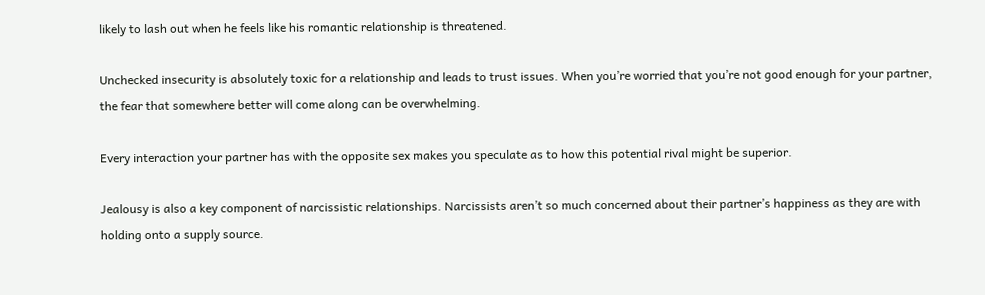likely to lash out when he feels like his romantic relationship is threatened.

Unchecked insecurity is absolutely toxic for a relationship and leads to trust issues. When you’re worried that you’re not good enough for your partner, the fear that somewhere better will come along can be overwhelming.

Every interaction your partner has with the opposite sex makes you speculate as to how this potential rival might be superior.

Jealousy is also a key component of narcissistic relationships. Narcissists aren’t so much concerned about their partner’s happiness as they are with holding onto a supply source.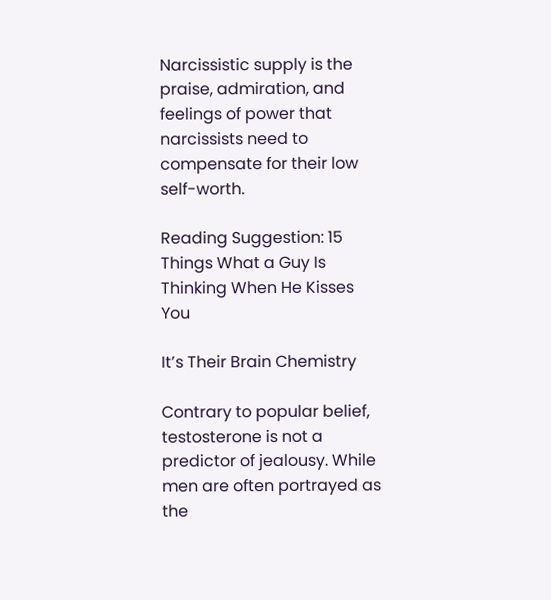Narcissistic supply is the praise, admiration, and feelings of power that narcissists need to compensate for their low self-worth.

Reading Suggestion: 15 Things What a Guy Is Thinking When He Kisses You

It’s Their Brain Chemistry

Contrary to popular belief, testosterone is not a predictor of jealousy. While men are often portrayed as the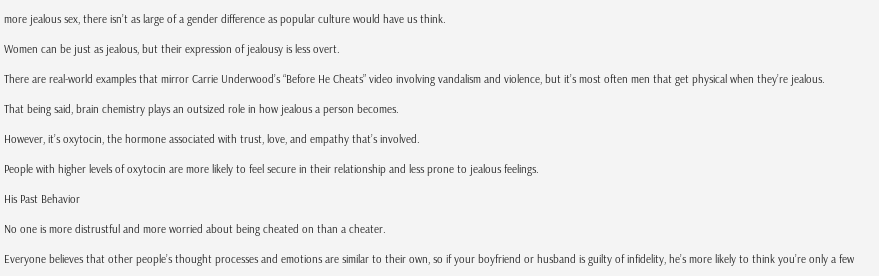more jealous sex, there isn’t as large of a gender difference as popular culture would have us think.

Women can be just as jealous, but their expression of jealousy is less overt.

There are real-world examples that mirror Carrie Underwood’s “Before He Cheats” video involving vandalism and violence, but it’s most often men that get physical when they’re jealous.

That being said, brain chemistry plays an outsized role in how jealous a person becomes.

However, it’s oxytocin, the hormone associated with trust, love, and empathy that’s involved.

People with higher levels of oxytocin are more likely to feel secure in their relationship and less prone to jealous feelings.

His Past Behavior

No one is more distrustful and more worried about being cheated on than a cheater.

Everyone believes that other people’s thought processes and emotions are similar to their own, so if your boyfriend or husband is guilty of infidelity, he’s more likely to think you’re only a few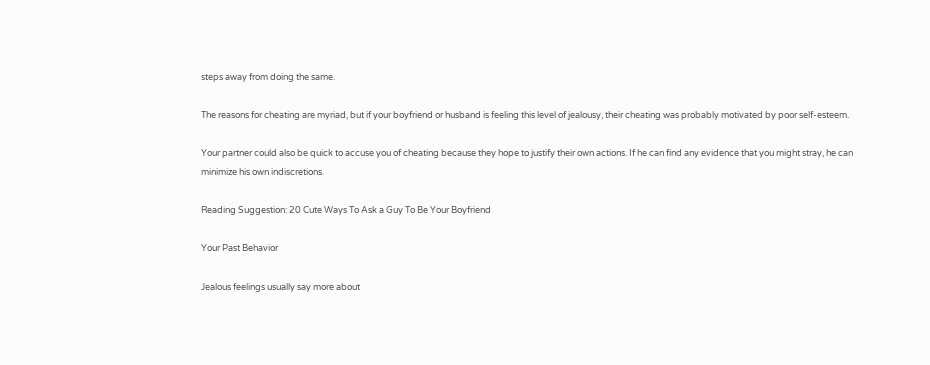steps away from doing the same.

The reasons for cheating are myriad, but if your boyfriend or husband is feeling this level of jealousy, their cheating was probably motivated by poor self-esteem.

Your partner could also be quick to accuse you of cheating because they hope to justify their own actions. If he can find any evidence that you might stray, he can minimize his own indiscretions.

Reading Suggestion: 20 Cute Ways To Ask a Guy To Be Your Boyfriend

Your Past Behavior

Jealous feelings usually say more about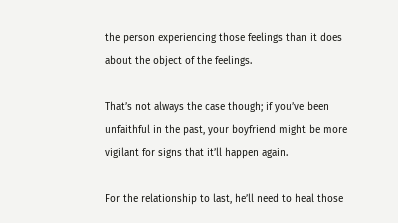the person experiencing those feelings than it does about the object of the feelings.

That’s not always the case though; if you’ve been unfaithful in the past, your boyfriend might be more vigilant for signs that it’ll happen again.

For the relationship to last, he’ll need to heal those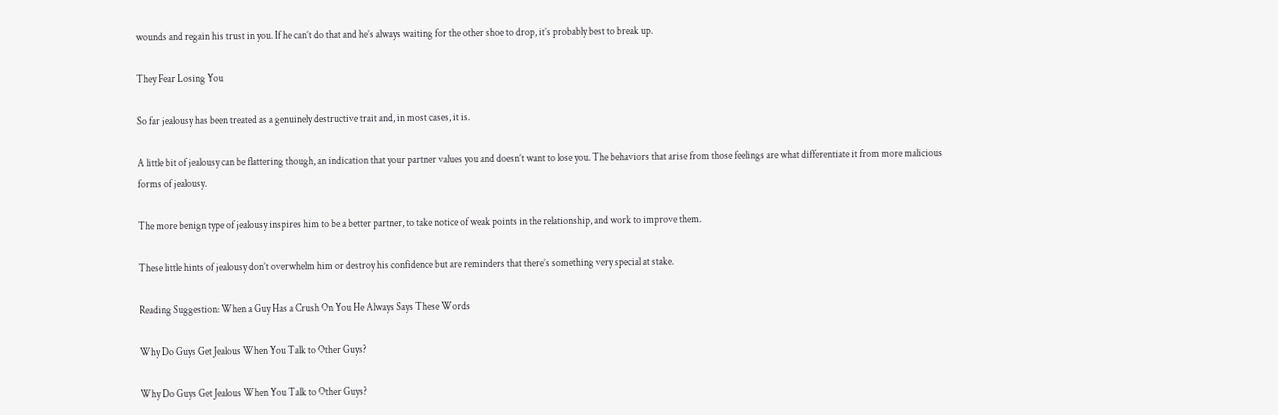wounds and regain his trust in you. If he can’t do that and he’s always waiting for the other shoe to drop, it’s probably best to break up.

They Fear Losing You

So far jealousy has been treated as a genuinely destructive trait and, in most cases, it is.

A little bit of jealousy can be flattering though, an indication that your partner values you and doesn’t want to lose you. The behaviors that arise from those feelings are what differentiate it from more malicious forms of jealousy.

The more benign type of jealousy inspires him to be a better partner, to take notice of weak points in the relationship, and work to improve them.

These little hints of jealousy don’t overwhelm him or destroy his confidence but are reminders that there’s something very special at stake.

Reading Suggestion: When a Guy Has a Crush On You He Always Says These Words

Why Do Guys Get Jealous When You Talk to Other Guys?

Why Do Guys Get Jealous When You Talk to Other Guys?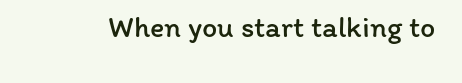When you start talking to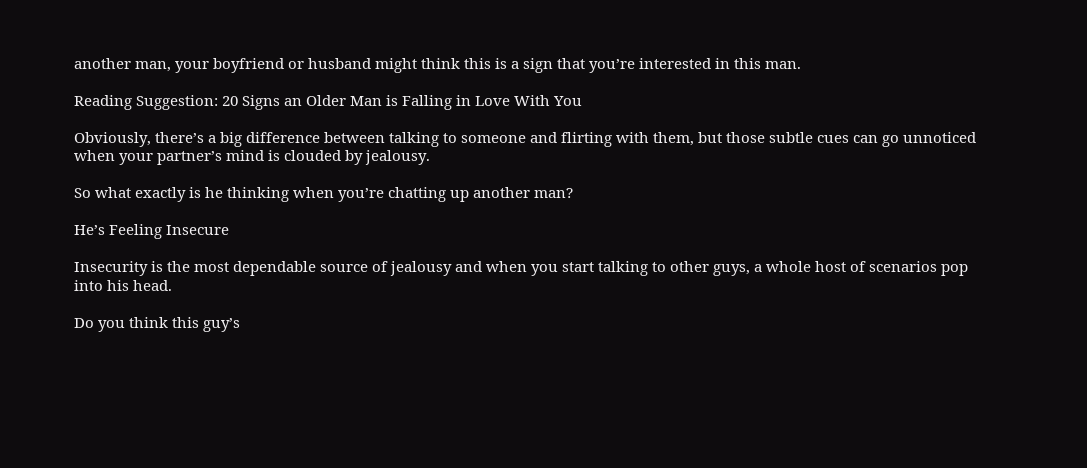another man, your boyfriend or husband might think this is a sign that you’re interested in this man.

Reading Suggestion: 20 Signs an Older Man is Falling in Love With You

Obviously, there’s a big difference between talking to someone and flirting with them, but those subtle cues can go unnoticed when your partner’s mind is clouded by jealousy.

So what exactly is he thinking when you’re chatting up another man?

He’s Feeling Insecure

Insecurity is the most dependable source of jealousy and when you start talking to other guys, a whole host of scenarios pop into his head.

Do you think this guy’s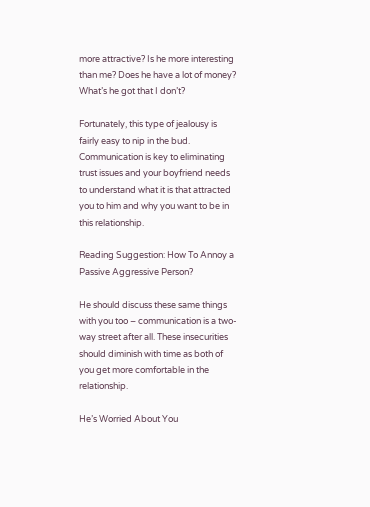more attractive? Is he more interesting than me? Does he have a lot of money? What’s he got that I don’t?

Fortunately, this type of jealousy is fairly easy to nip in the bud. Communication is key to eliminating trust issues and your boyfriend needs to understand what it is that attracted you to him and why you want to be in this relationship.

Reading Suggestion: How To Annoy a Passive Aggressive Person?

He should discuss these same things with you too – communication is a two-way street after all. These insecurities should diminish with time as both of you get more comfortable in the relationship.

He’s Worried About You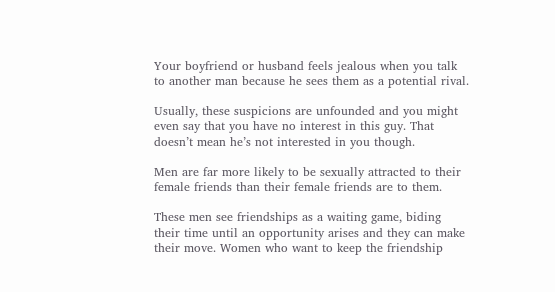Your boyfriend or husband feels jealous when you talk to another man because he sees them as a potential rival.

Usually, these suspicions are unfounded and you might even say that you have no interest in this guy. That doesn’t mean he’s not interested in you though.

Men are far more likely to be sexually attracted to their female friends than their female friends are to them.

These men see friendships as a waiting game, biding their time until an opportunity arises and they can make their move. Women who want to keep the friendship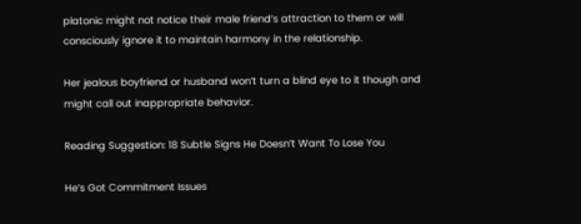platonic might not notice their male friend’s attraction to them or will consciously ignore it to maintain harmony in the relationship.

Her jealous boyfriend or husband won’t turn a blind eye to it though and might call out inappropriate behavior.

Reading Suggestion: 18 Subtle Signs He Doesn’t Want To Lose You

He’s Got Commitment Issues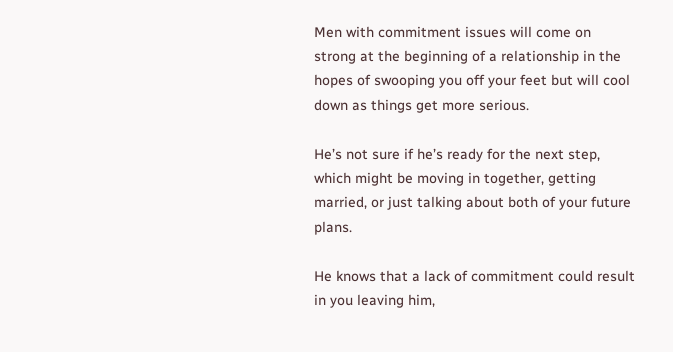Men with commitment issues will come on strong at the beginning of a relationship in the hopes of swooping you off your feet but will cool down as things get more serious.

He’s not sure if he’s ready for the next step, which might be moving in together, getting married, or just talking about both of your future plans.

He knows that a lack of commitment could result in you leaving him,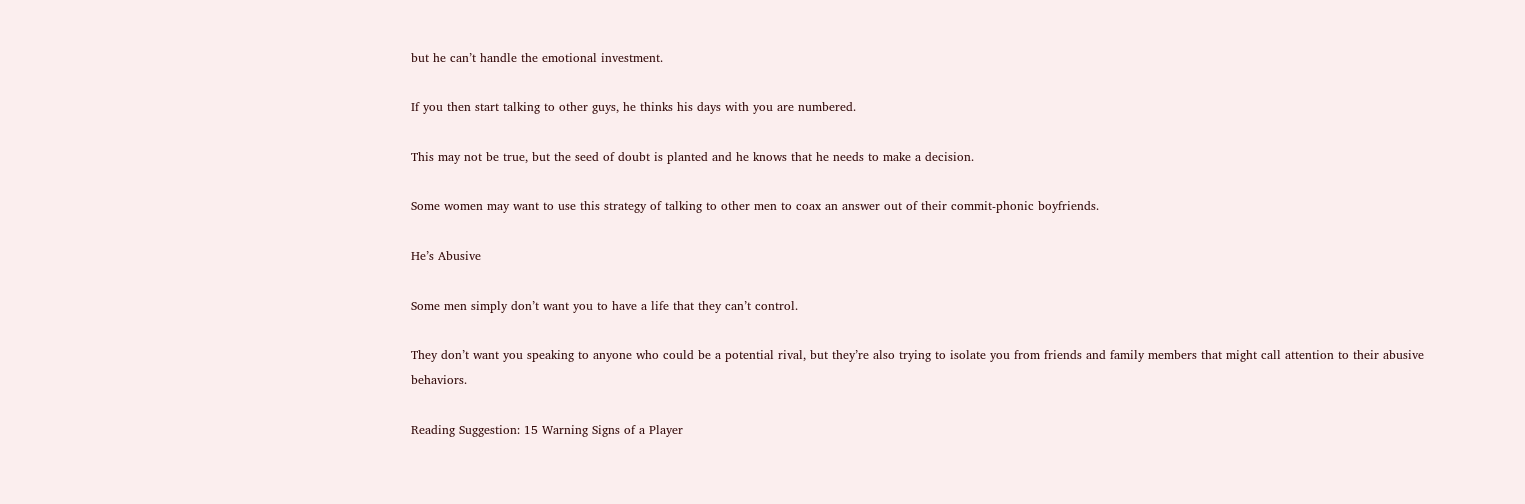but he can’t handle the emotional investment.

If you then start talking to other guys, he thinks his days with you are numbered.

This may not be true, but the seed of doubt is planted and he knows that he needs to make a decision.

Some women may want to use this strategy of talking to other men to coax an answer out of their commit-phonic boyfriends.

He’s Abusive

Some men simply don’t want you to have a life that they can’t control.

They don’t want you speaking to anyone who could be a potential rival, but they’re also trying to isolate you from friends and family members that might call attention to their abusive behaviors.

Reading Suggestion: 15 Warning Signs of a Player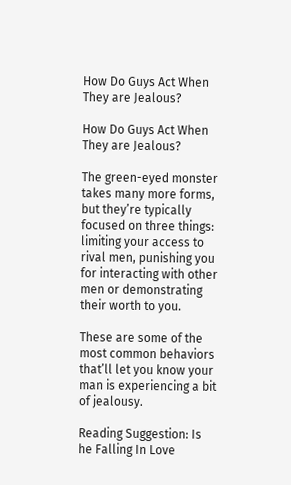How Do Guys Act When They are Jealous?

How Do Guys Act When They are Jealous?

The green-eyed monster takes many more forms, but they’re typically focused on three things: limiting your access to rival men, punishing you for interacting with other men or demonstrating their worth to you.

These are some of the most common behaviors that’ll let you know your man is experiencing a bit of jealousy.

Reading Suggestion: Is he Falling In Love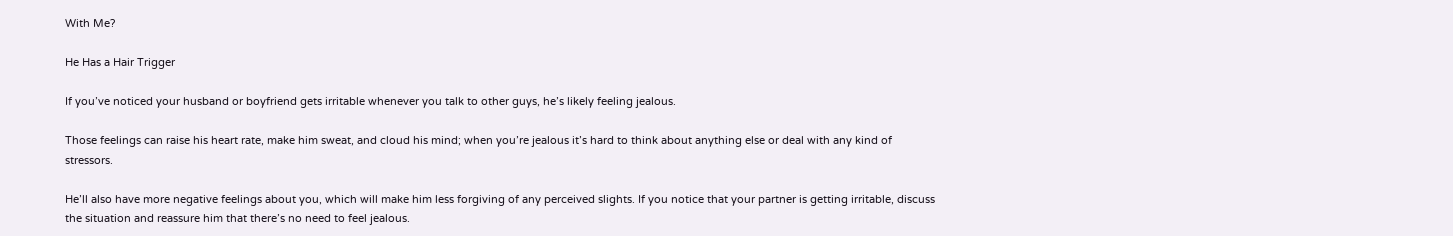With Me?

He Has a Hair Trigger

If you’ve noticed your husband or boyfriend gets irritable whenever you talk to other guys, he’s likely feeling jealous.

Those feelings can raise his heart rate, make him sweat, and cloud his mind; when you’re jealous it’s hard to think about anything else or deal with any kind of stressors.

He’ll also have more negative feelings about you, which will make him less forgiving of any perceived slights. If you notice that your partner is getting irritable, discuss the situation and reassure him that there’s no need to feel jealous.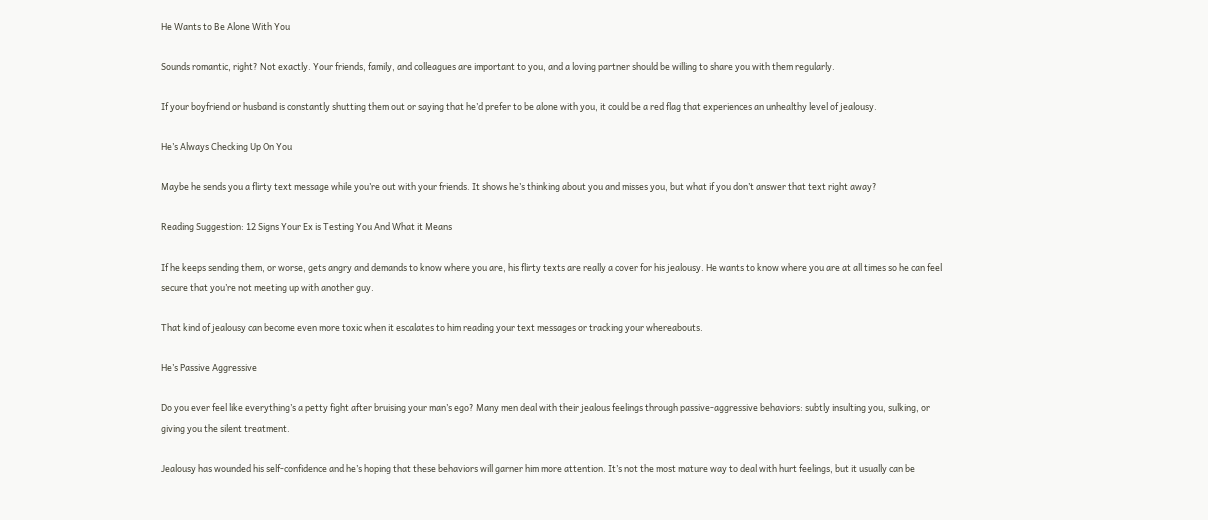He Wants to Be Alone With You

Sounds romantic, right? Not exactly. Your friends, family, and colleagues are important to you, and a loving partner should be willing to share you with them regularly.

If your boyfriend or husband is constantly shutting them out or saying that he’d prefer to be alone with you, it could be a red flag that experiences an unhealthy level of jealousy.

He’s Always Checking Up On You

Maybe he sends you a flirty text message while you’re out with your friends. It shows he’s thinking about you and misses you, but what if you don’t answer that text right away?

Reading Suggestion: 12 Signs Your Ex is Testing You And What it Means

If he keeps sending them, or worse, gets angry and demands to know where you are, his flirty texts are really a cover for his jealousy. He wants to know where you are at all times so he can feel secure that you’re not meeting up with another guy.

That kind of jealousy can become even more toxic when it escalates to him reading your text messages or tracking your whereabouts.

He’s Passive Aggressive

Do you ever feel like everything’s a petty fight after bruising your man’s ego? Many men deal with their jealous feelings through passive-aggressive behaviors: subtly insulting you, sulking, or giving you the silent treatment.

Jealousy has wounded his self-confidence and he’s hoping that these behaviors will garner him more attention. It’s not the most mature way to deal with hurt feelings, but it usually can be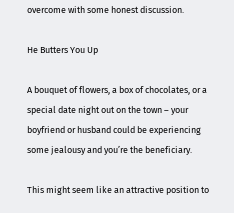overcome with some honest discussion.

He Butters You Up

A bouquet of flowers, a box of chocolates, or a special date night out on the town – your boyfriend or husband could be experiencing some jealousy and you’re the beneficiary.

This might seem like an attractive position to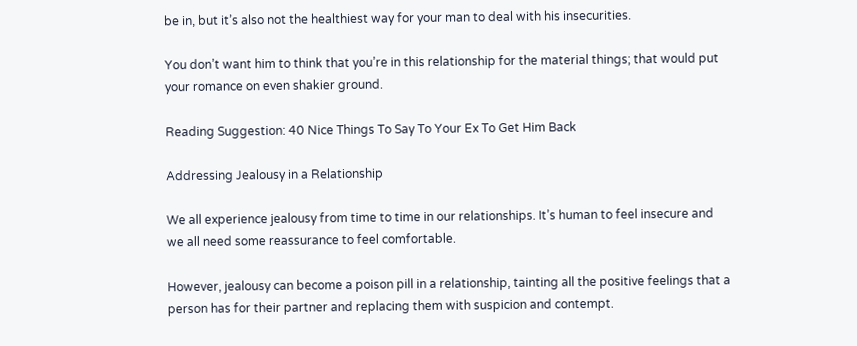be in, but it’s also not the healthiest way for your man to deal with his insecurities.

You don’t want him to think that you’re in this relationship for the material things; that would put your romance on even shakier ground.

Reading Suggestion: 40 Nice Things To Say To Your Ex To Get Him Back

Addressing Jealousy in a Relationship

We all experience jealousy from time to time in our relationships. It’s human to feel insecure and we all need some reassurance to feel comfortable.

However, jealousy can become a poison pill in a relationship, tainting all the positive feelings that a person has for their partner and replacing them with suspicion and contempt.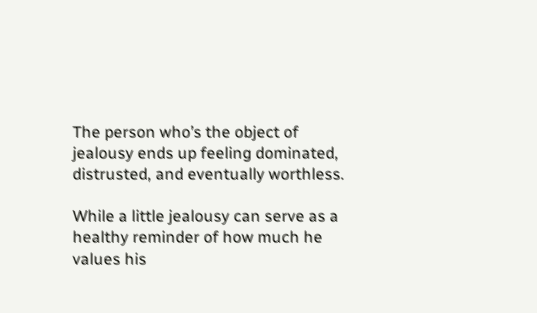The person who’s the object of jealousy ends up feeling dominated, distrusted, and eventually worthless.

While a little jealousy can serve as a healthy reminder of how much he values his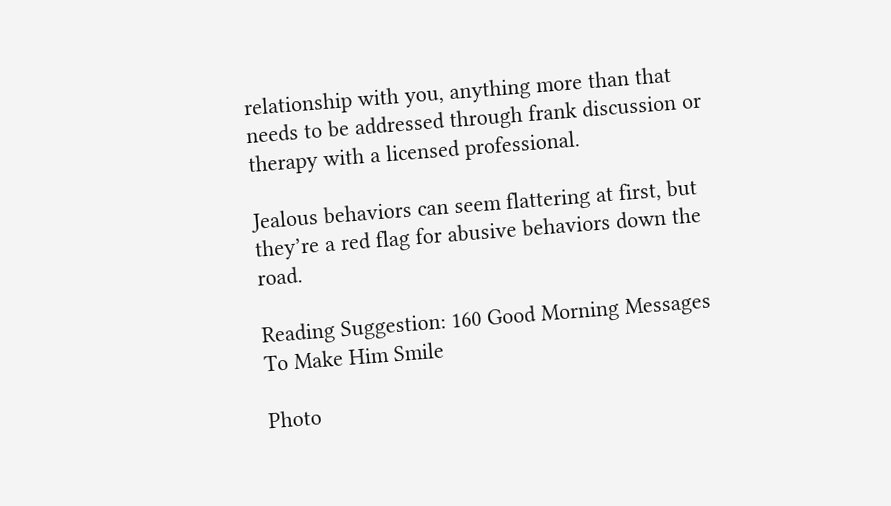relationship with you, anything more than that needs to be addressed through frank discussion or therapy with a licensed professional.

Jealous behaviors can seem flattering at first, but they’re a red flag for abusive behaviors down the road.

Reading Suggestion: 160 Good Morning Messages To Make Him Smile

Photo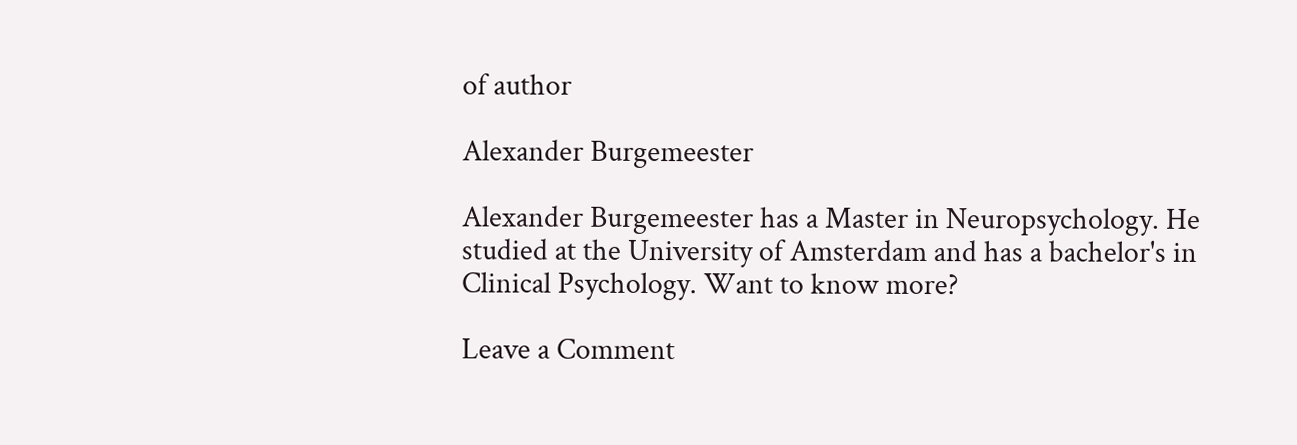of author

Alexander Burgemeester

Alexander Burgemeester has a Master in Neuropsychology. He studied at the University of Amsterdam and has a bachelor's in Clinical Psychology. Want to know more?

Leave a Comment